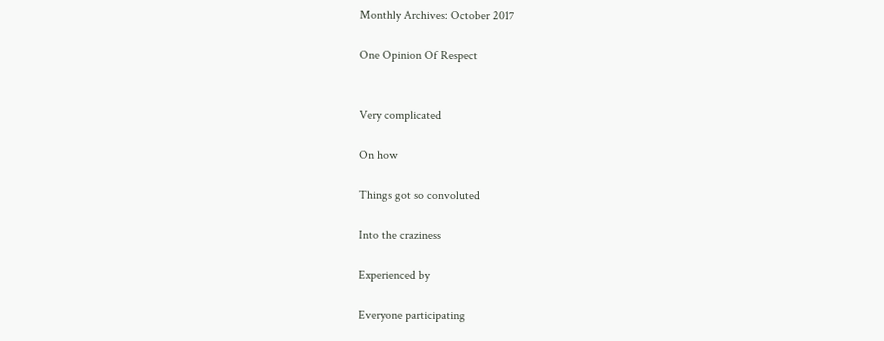Monthly Archives: October 2017

One Opinion Of Respect


Very complicated

On how

Things got so convoluted

Into the craziness

Experienced by

Everyone participating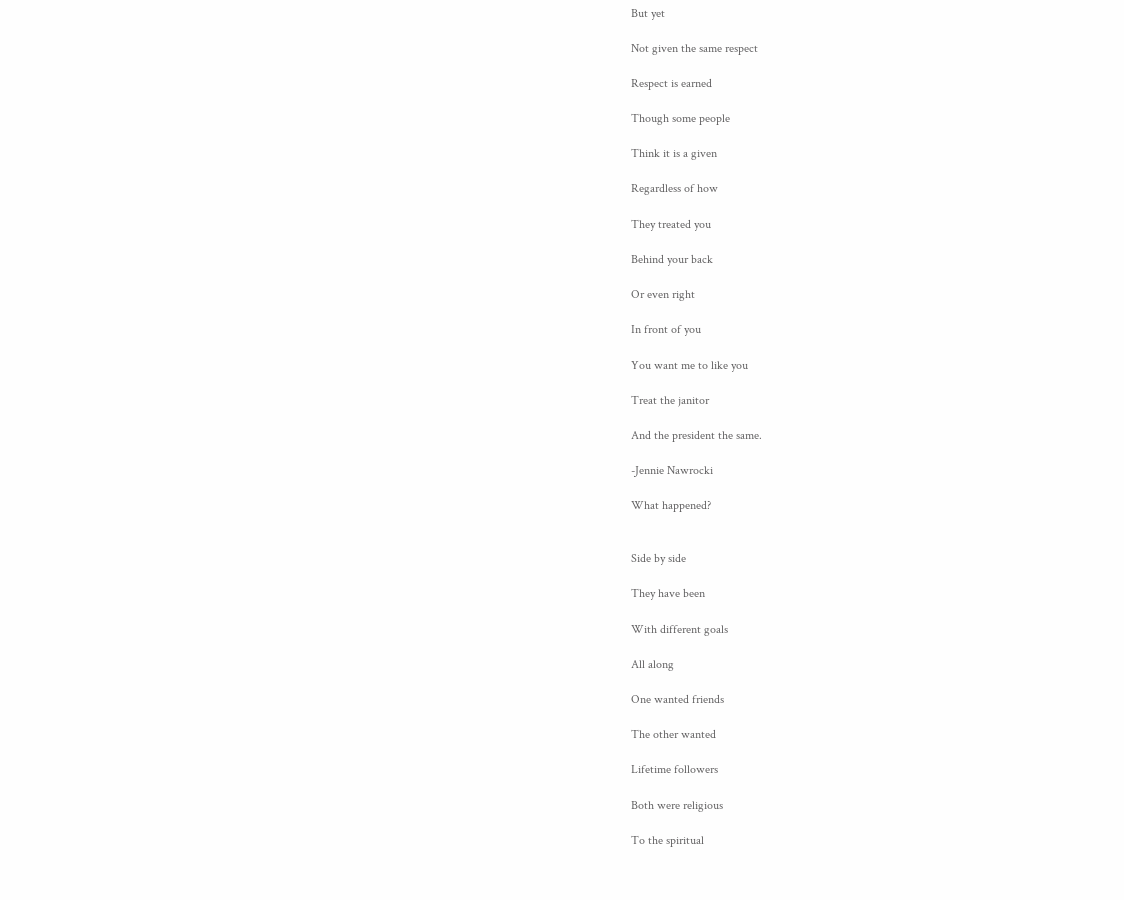But yet

Not given the same respect

Respect is earned

Though some people

Think it is a given

Regardless of how

They treated you

Behind your back

Or even right

In front of you

You want me to like you

Treat the janitor

And the president the same.

-Jennie Nawrocki

What happened?


Side by side

They have been

With different goals

All along

One wanted friends

The other wanted

Lifetime followers

Both were religious

To the spiritual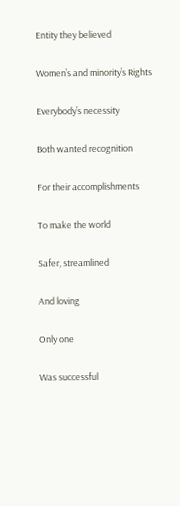Entity they believed

Women’s and minority’s Rights

Everybody’s necessity

Both wanted recognition

For their accomplishments

To make the world

Safer, streamlined

And loving

Only one

Was successful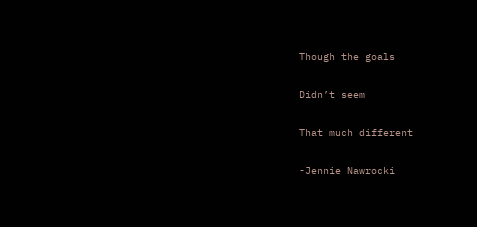Though the goals

Didn’t seem

That much different

-Jennie Nawrocki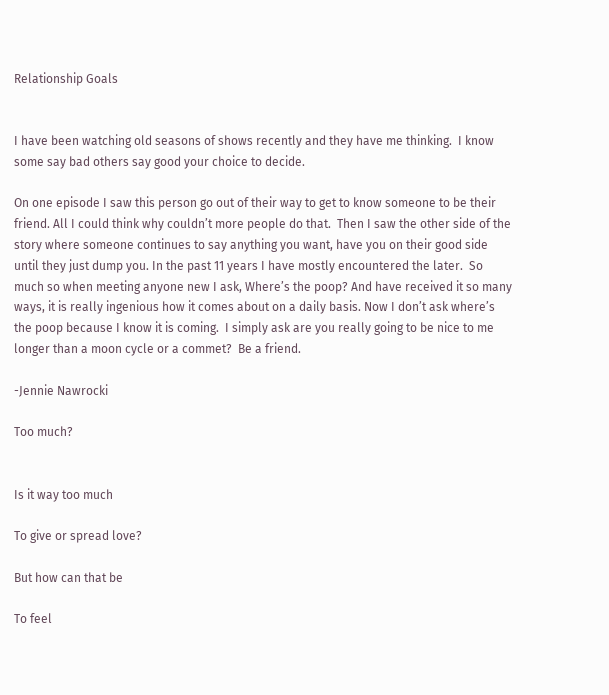Relationship Goals


I have been watching old seasons of shows recently and they have me thinking.  I know some say bad others say good your choice to decide.

On one episode I saw this person go out of their way to get to know someone to be their friend. All I could think why couldn’t more people do that.  Then I saw the other side of the story where someone continues to say anything you want, have you on their good side until they just dump you. In the past 11 years I have mostly encountered the later.  So much so when meeting anyone new I ask, Where’s the poop? And have received it so many ways, it is really ingenious how it comes about on a daily basis. Now I don’t ask where’s the poop because I know it is coming.  I simply ask are you really going to be nice to me longer than a moon cycle or a commet?  Be a friend.

-Jennie Nawrocki

Too much?


Is it way too much

To give or spread love?

But how can that be

To feel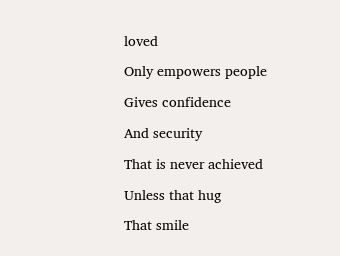loved

Only empowers people

Gives confidence

And security

That is never achieved

Unless that hug

That smile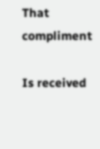That compliment

Is received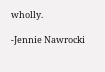wholly.

-Jennie Nawrocki